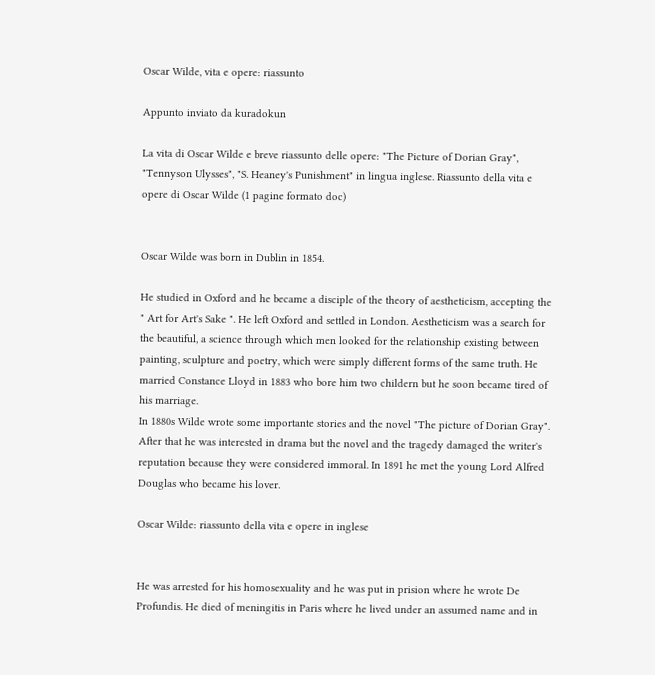Oscar Wilde, vita e opere: riassunto

Appunto inviato da kuradokun

La vita di Oscar Wilde e breve riassunto delle opere: "The Picture of Dorian Gray", "Tennyson Ulysses", "S. Heaney's Punishment" in lingua inglese. Riassunto della vita e opere di Oscar Wilde (1 pagine formato doc)


Oscar Wilde was born in Dublin in 1854.

He studied in Oxford and he became a disciple of the theory of aestheticism, accepting the " Art for Art's Sake ". He left Oxford and settled in London. Aestheticism was a search for the beautiful, a science through which men looked for the relationship existing between painting, sculpture and poetry, which were simply different forms of the same truth. He married Constance Lloyd in 1883 who bore him two childern but he soon became tired of his marriage.
In 1880s Wilde wrote some importante stories and the novel "The picture of Dorian Gray". After that he was interested in drama but the novel and the tragedy damaged the writer's reputation because they were considered immoral. In 1891 he met the young Lord Alfred Douglas who became his lover.

Oscar Wilde: riassunto della vita e opere in inglese


He was arrested for his homosexuality and he was put in prision where he wrote De Profundis. He died of meningitis in Paris where he lived under an assumed name and in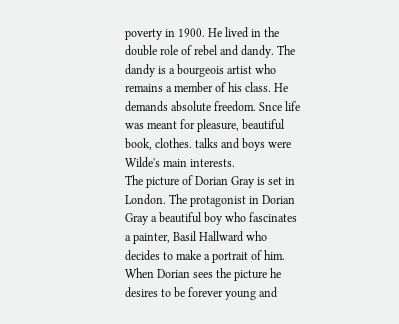poverty in 1900. He lived in the double role of rebel and dandy. The dandy is a bourgeois artist who remains a member of his class. He demands absolute freedom. Snce life was meant for pleasure, beautiful book, clothes. talks and boys were Wilde's main interests.
The picture of Dorian Gray is set in London. The protagonist in Dorian Gray a beautiful boy who fascinates a painter, Basil Hallward who decides to make a portrait of him. When Dorian sees the picture he desires to be forever young and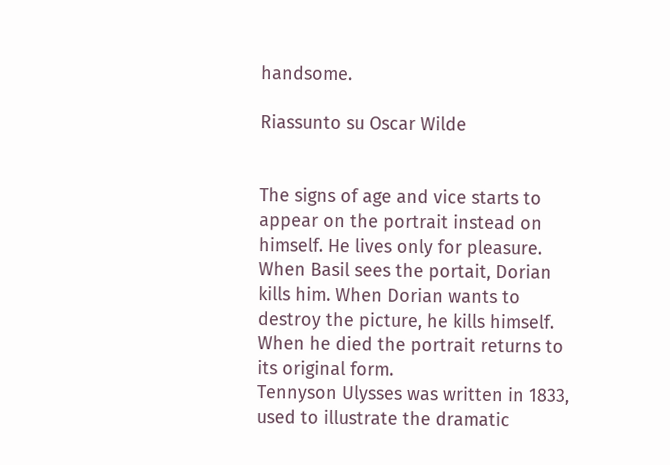handsome.

Riassunto su Oscar Wilde


The signs of age and vice starts to appear on the portrait instead on himself. He lives only for pleasure. When Basil sees the portait, Dorian kills him. When Dorian wants to destroy the picture, he kills himself. When he died the portrait returns to its original form.
Tennyson Ulysses was written in 1833, used to illustrate the dramatic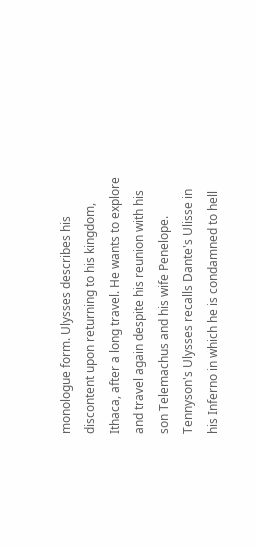monologue form. Ulysses describes his discontent upon returning to his kingdom, Ithaca, after a long travel. He wants to explore and travel again despite his reunion with his son Telemachus and his wife Penelope. Tennyson's Ulysses recalls Dante's Ulisse in his Inferno in which he is condamned to hell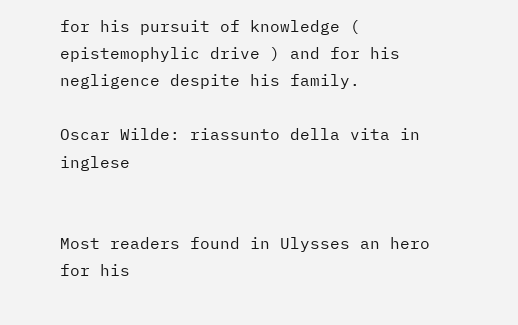for his pursuit of knowledge ( epistemophylic drive ) and for his negligence despite his family.

Oscar Wilde: riassunto della vita in inglese


Most readers found in Ulysses an hero for his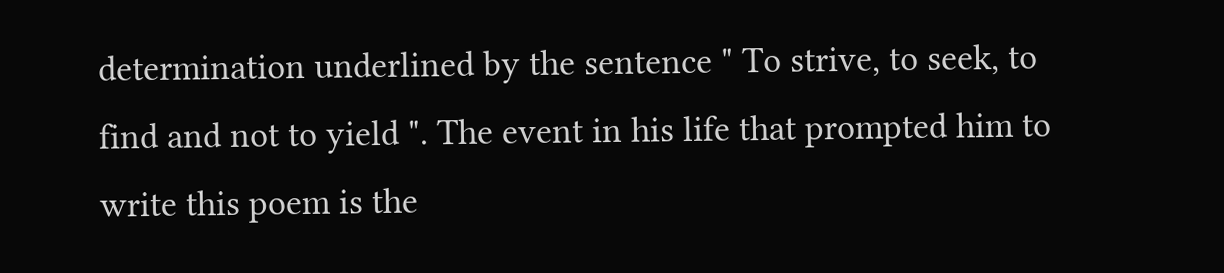determination underlined by the sentence " To strive, to seek, to find and not to yield ". The event in his life that prompted him to write this poem is the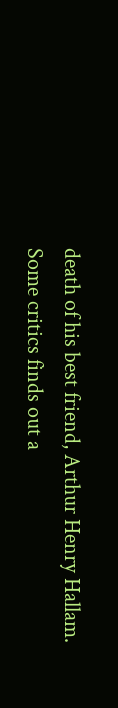death of his best friend, Arthur Henry Hallam. Some critics finds out a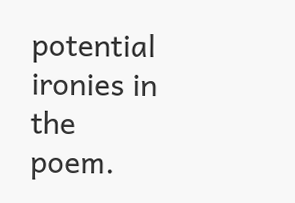potential ironies in the poem.